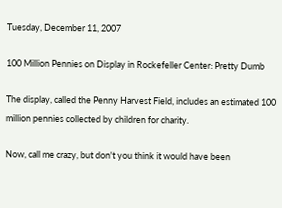Tuesday, December 11, 2007

100 Million Pennies on Display in Rockefeller Center: Pretty Dumb

The display, called the Penny Harvest Field, includes an estimated 100 million pennies collected by children for charity.

Now, call me crazy, but don't you think it would have been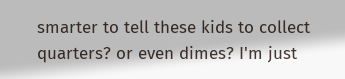smarter to tell these kids to collect quarters? or even dimes? I'm just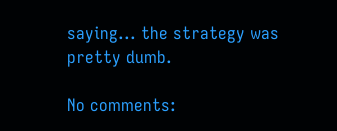saying... the strategy was pretty dumb.

No comments: